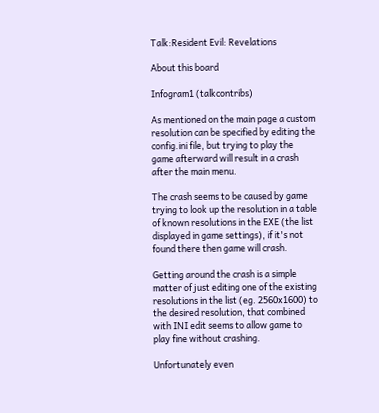Talk:Resident Evil: Revelations

About this board

Infogram1 (talkcontribs)

As mentioned on the main page a custom resolution can be specified by editing the config.ini file, but trying to play the game afterward will result in a crash after the main menu.

The crash seems to be caused by game trying to look up the resolution in a table of known resolutions in the EXE (the list displayed in game settings), if it's not found there then game will crash.

Getting around the crash is a simple matter of just editing one of the existing resolutions in the list (eg. 2560x1600) to the desired resolution, that combined with INI edit seems to allow game to play fine without crashing.

Unfortunately even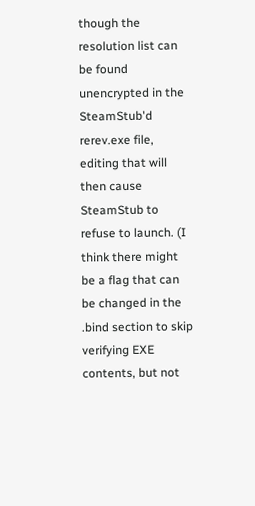though the resolution list can be found unencrypted in the SteamStub'd rerev.exe file, editing that will then cause SteamStub to refuse to launch. (I think there might be a flag that can be changed in the .bind section to skip verifying EXE contents, but not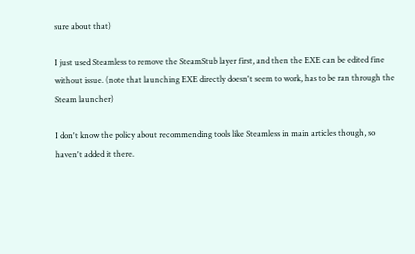sure about that)

I just used Steamless to remove the SteamStub layer first, and then the EXE can be edited fine without issue. (note that launching EXE directly doesn't seem to work, has to be ran through the Steam launcher)

I don't know the policy about recommending tools like Steamless in main articles though, so haven't added it there.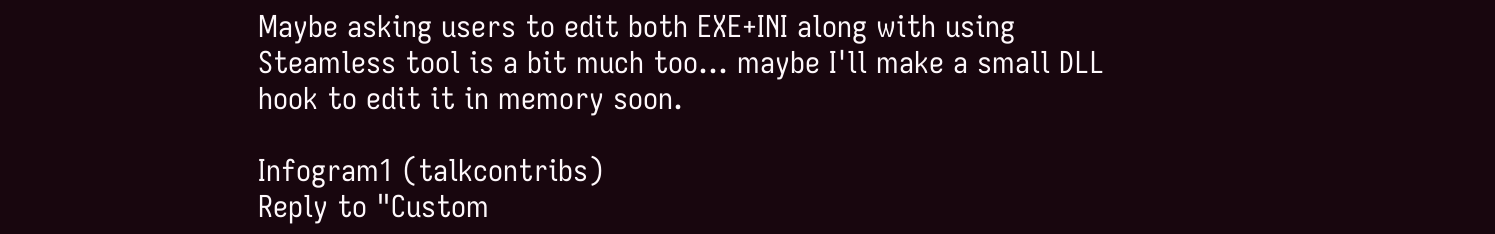Maybe asking users to edit both EXE+INI along with using Steamless tool is a bit much too... maybe I'll make a small DLL hook to edit it in memory soon.

Infogram1 (talkcontribs)
Reply to "Custom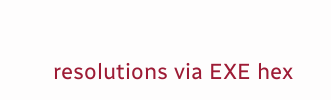resolutions via EXE hex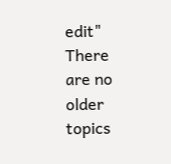edit"
There are no older topics